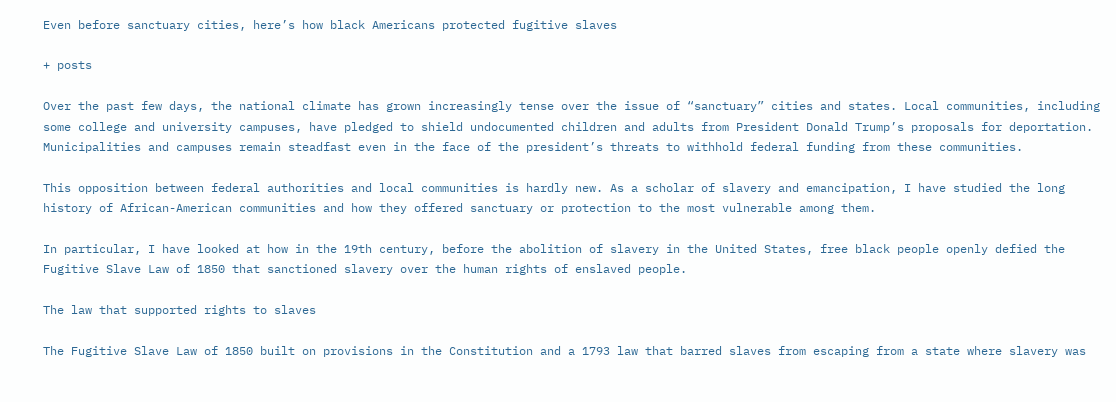Even before sanctuary cities, here’s how black Americans protected fugitive slaves

+ posts

Over the past few days, the national climate has grown increasingly tense over the issue of “sanctuary” cities and states. Local communities, including some college and university campuses, have pledged to shield undocumented children and adults from President Donald Trump’s proposals for deportation. Municipalities and campuses remain steadfast even in the face of the president’s threats to withhold federal funding from these communities.

This opposition between federal authorities and local communities is hardly new. As a scholar of slavery and emancipation, I have studied the long history of African-American communities and how they offered sanctuary or protection to the most vulnerable among them.

In particular, I have looked at how in the 19th century, before the abolition of slavery in the United States, free black people openly defied the Fugitive Slave Law of 1850 that sanctioned slavery over the human rights of enslaved people.

The law that supported rights to slaves

The Fugitive Slave Law of 1850 built on provisions in the Constitution and a 1793 law that barred slaves from escaping from a state where slavery was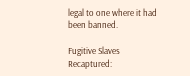legal to one where it had been banned.

Fugitive Slaves Recaptured: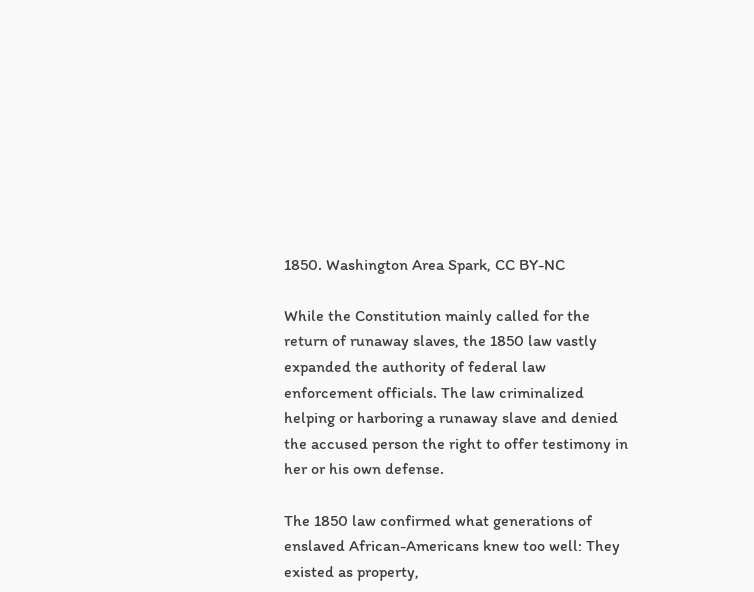1850. Washington Area Spark, CC BY-NC

While the Constitution mainly called for the return of runaway slaves, the 1850 law vastly expanded the authority of federal law enforcement officials. The law criminalized helping or harboring a runaway slave and denied the accused person the right to offer testimony in her or his own defense.

The 1850 law confirmed what generations of enslaved African-Americans knew too well: They existed as property,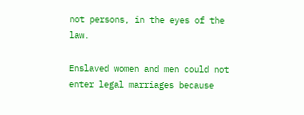not persons, in the eyes of the law.

Enslaved women and men could not enter legal marriages because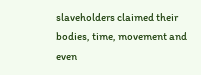slaveholders claimed their bodies, time, movement and even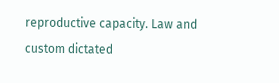reproductive capacity. Law and custom dictated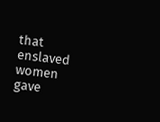that enslaved women gave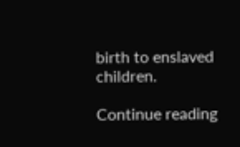birth to enslaved children.

Continue reading